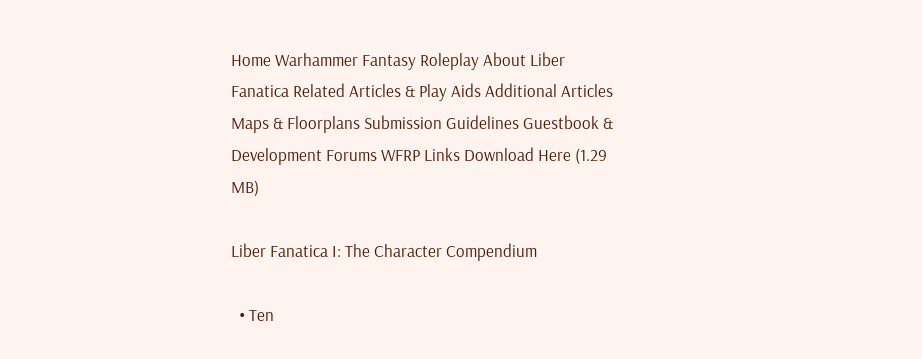Home Warhammer Fantasy Roleplay About Liber Fanatica Related Articles & Play Aids Additional Articles Maps & Floorplans Submission Guidelines Guestbook & Development Forums WFRP Links Download Here (1.29 MB)

Liber Fanatica I: The Character Compendium

  • Ten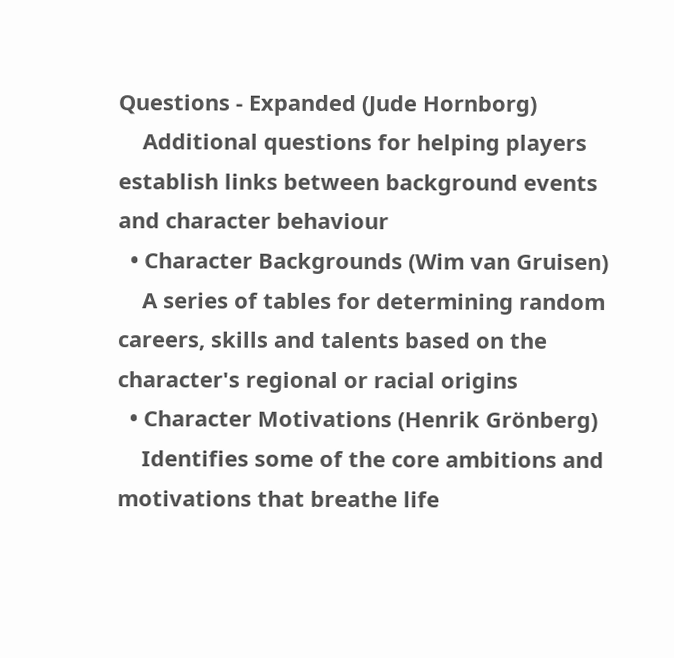Questions - Expanded (Jude Hornborg)
    Additional questions for helping players establish links between background events and character behaviour
  • Character Backgrounds (Wim van Gruisen)
    A series of tables for determining random careers, skills and talents based on the character's regional or racial origins
  • Character Motivations (Henrik Grönberg)
    Identifies some of the core ambitions and motivations that breathe life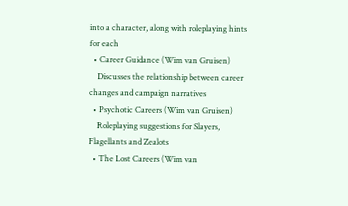into a character, along with roleplaying hints for each
  • Career Guidance (Wim van Gruisen)
    Discusses the relationship between career changes and campaign narratives
  • Psychotic Careers (Wim van Gruisen)
    Roleplaying suggestions for Slayers, Flagellants and Zealots
  • The Lost Careers (Wim van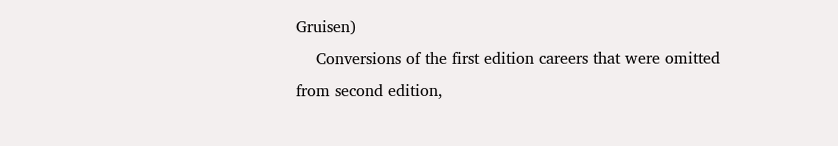Gruisen)
    Conversions of the first edition careers that were omitted from second edition,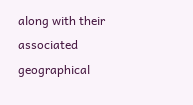along with their associated geographical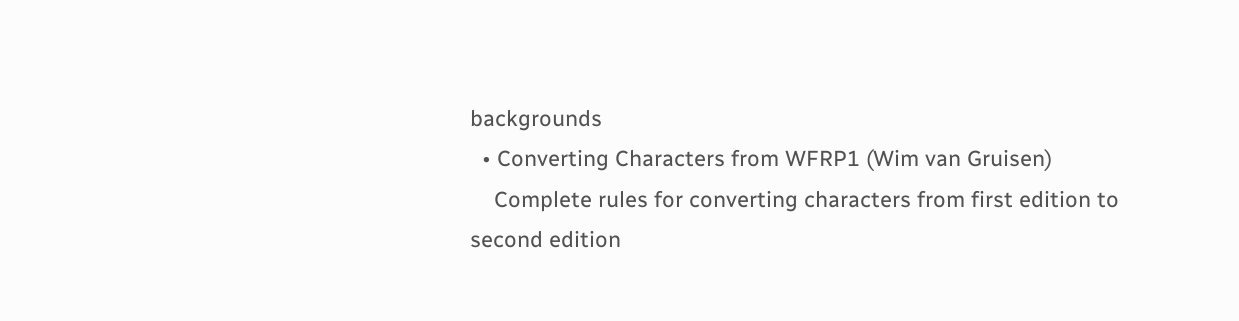backgrounds
  • Converting Characters from WFRP1 (Wim van Gruisen)
    Complete rules for converting characters from first edition to second edition